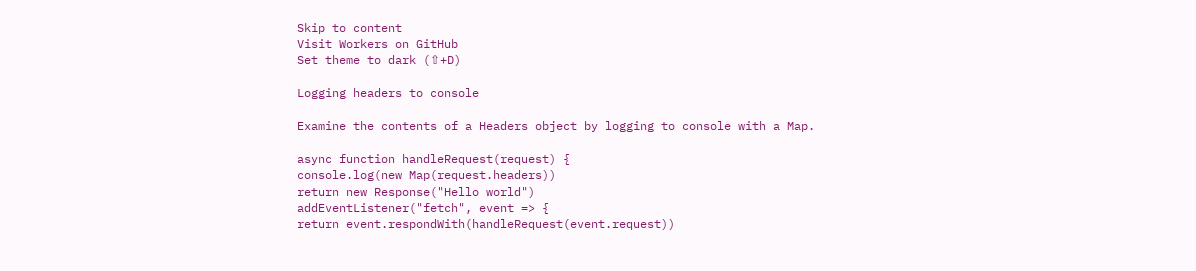Skip to content
Visit Workers on GitHub
Set theme to dark (⇧+D)

Logging headers to console

Examine the contents of a Headers object by logging to console with a Map.

async function handleRequest(request) {
console.log(new Map(request.headers))
return new Response("Hello world")
addEventListener("fetch", event => {
return event.respondWith(handleRequest(event.request))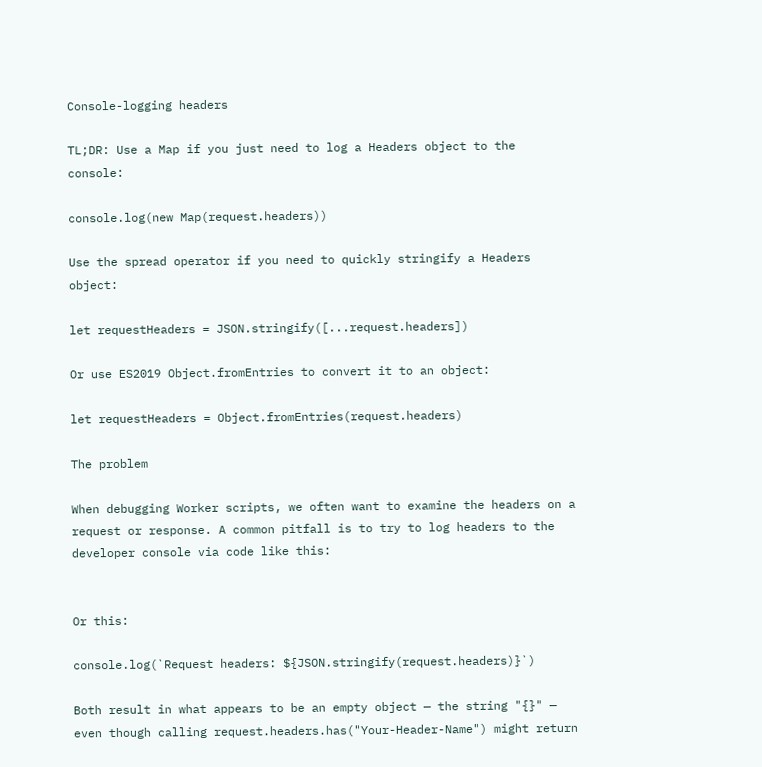Console-logging headers

TL;DR: Use a Map if you just need to log a Headers object to the console:

console.log(new Map(request.headers))

Use the spread operator if you need to quickly stringify a Headers object:

let requestHeaders = JSON.stringify([...request.headers])

Or use ES2019 Object.fromEntries to convert it to an object:

let requestHeaders = Object.fromEntries(request.headers)

The problem

When debugging Worker scripts, we often want to examine the headers on a request or response. A common pitfall is to try to log headers to the developer console via code like this:


Or this:

console.log(`Request headers: ${JSON.stringify(request.headers)}`)

Both result in what appears to be an empty object — the string "{}" — even though calling request.headers.has("Your-Header-Name") might return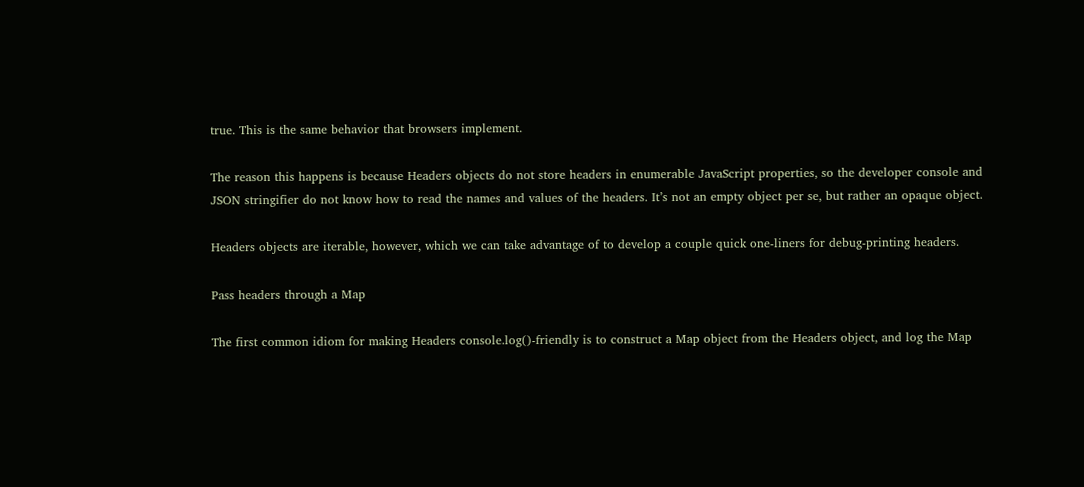true. This is the same behavior that browsers implement.

The reason this happens is because Headers objects do not store headers in enumerable JavaScript properties, so the developer console and JSON stringifier do not know how to read the names and values of the headers. It’s not an empty object per se, but rather an opaque object.

Headers objects are iterable, however, which we can take advantage of to develop a couple quick one-liners for debug-printing headers.

Pass headers through a Map

The first common idiom for making Headers console.log()-friendly is to construct a Map object from the Headers object, and log the Map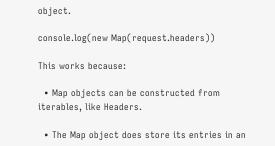object.

console.log(new Map(request.headers))

This works because:

  • Map objects can be constructed from iterables, like Headers.

  • The Map object does store its entries in an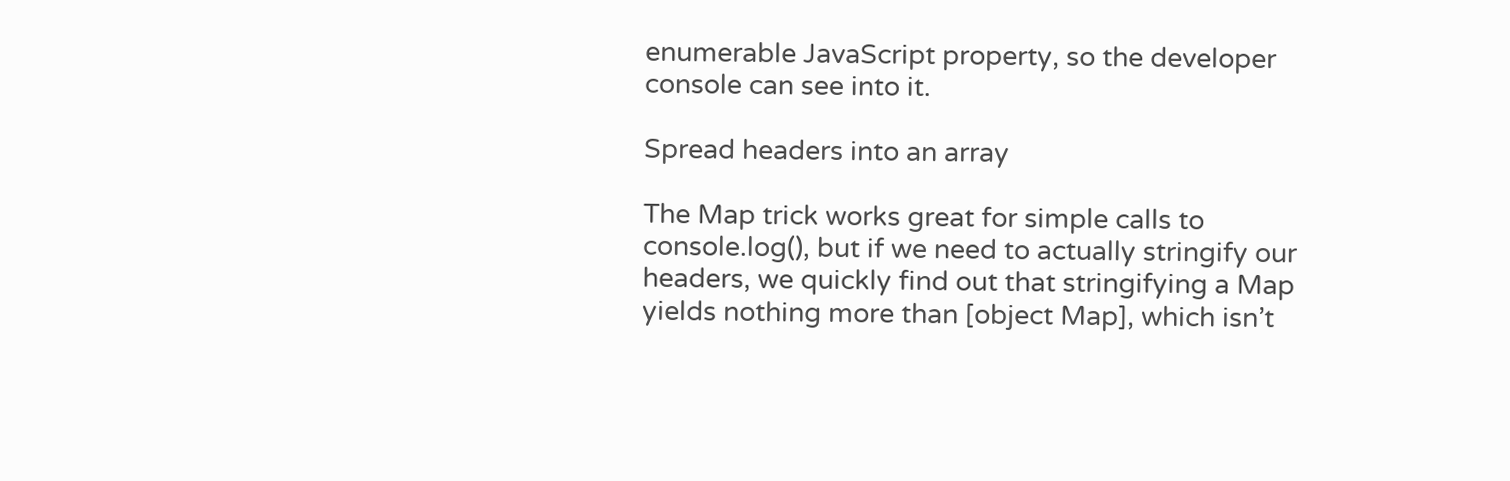enumerable JavaScript property, so the developer console can see into it.

Spread headers into an array

The Map trick works great for simple calls to console.log(), but if we need to actually stringify our headers, we quickly find out that stringifying a Map yields nothing more than [object Map], which isn’t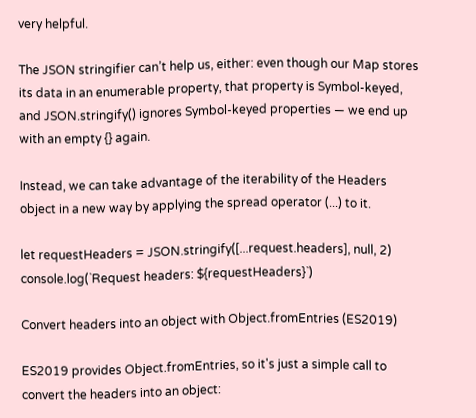very helpful.

The JSON stringifier can’t help us, either: even though our Map stores its data in an enumerable property, that property is Symbol-keyed, and JSON.stringify() ignores Symbol-keyed properties — we end up with an empty {} again.

Instead, we can take advantage of the iterability of the Headers object in a new way by applying the spread operator (...) to it.

let requestHeaders = JSON.stringify([...request.headers], null, 2)
console.log(`Request headers: ${requestHeaders}`)

Convert headers into an object with Object.fromEntries (ES2019)

ES2019 provides Object.fromEntries, so it's just a simple call to convert the headers into an object: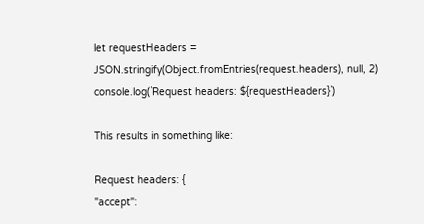let requestHeaders = JSON.stringify(Object.fromEntries(request.headers), null, 2)
console.log(`Request headers: ${requestHeaders}`)

This results in something like:

Request headers: {
"accept":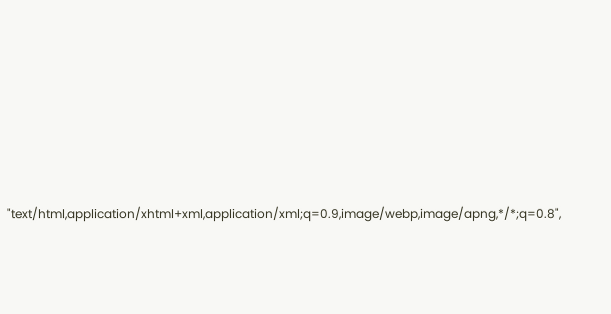"text/html,application/xhtml+xml,application/xml;q=0.9,image/webp,image/apng,*/*;q=0.8",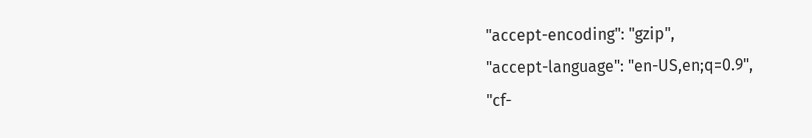"accept-encoding": "gzip",
"accept-language": "en-US,en;q=0.9",
"cf-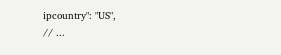ipcountry": "US",
// ...